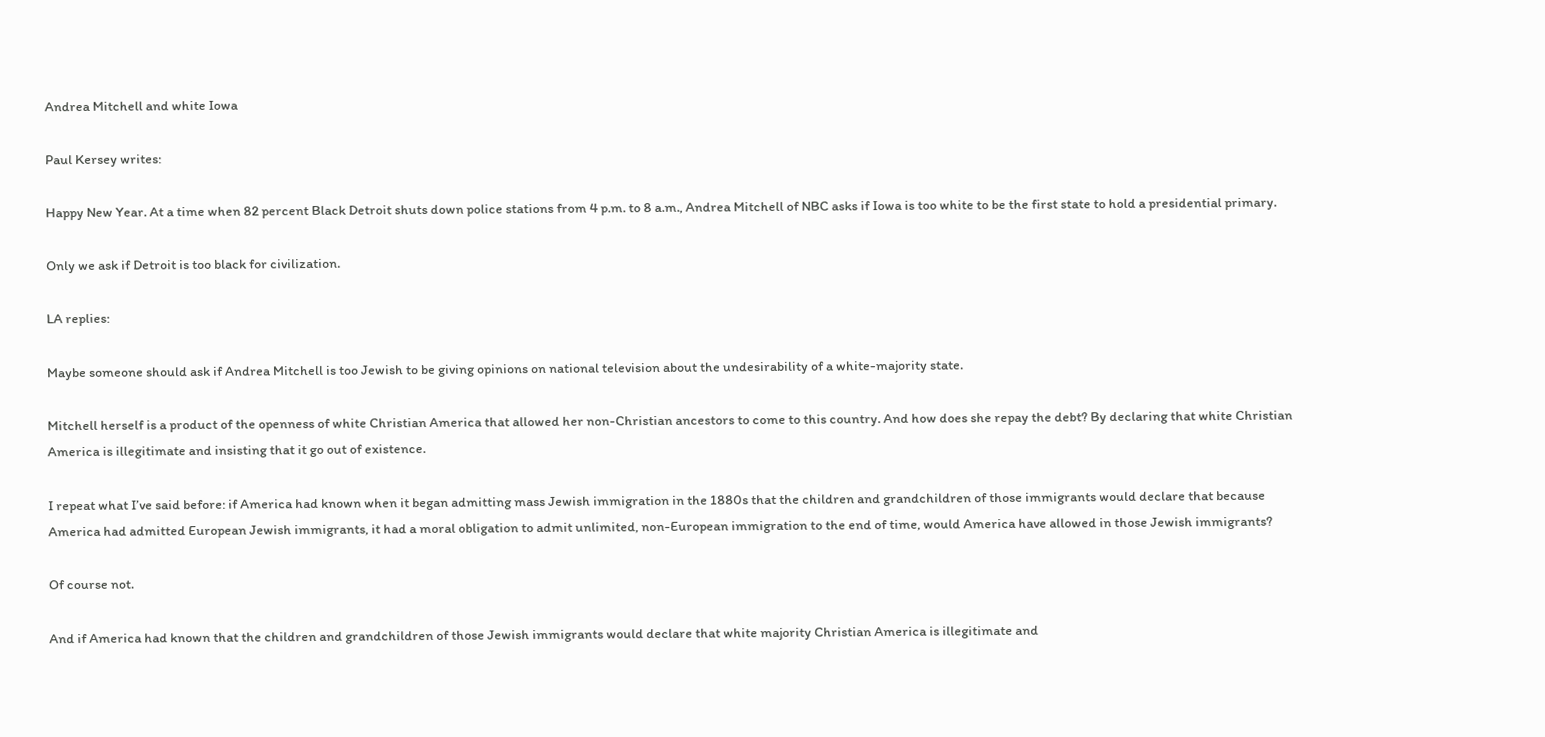Andrea Mitchell and white Iowa

Paul Kersey writes:

Happy New Year. At a time when 82 percent Black Detroit shuts down police stations from 4 p.m. to 8 a.m., Andrea Mitchell of NBC asks if Iowa is too white to be the first state to hold a presidential primary.

Only we ask if Detroit is too black for civilization.

LA replies:

Maybe someone should ask if Andrea Mitchell is too Jewish to be giving opinions on national television about the undesirability of a white-majority state.

Mitchell herself is a product of the openness of white Christian America that allowed her non-Christian ancestors to come to this country. And how does she repay the debt? By declaring that white Christian America is illegitimate and insisting that it go out of existence.

I repeat what I’ve said before: if America had known when it began admitting mass Jewish immigration in the 1880s that the children and grandchildren of those immigrants would declare that because America had admitted European Jewish immigrants, it had a moral obligation to admit unlimited, non-European immigration to the end of time, would America have allowed in those Jewish immigrants?

Of course not.

And if America had known that the children and grandchildren of those Jewish immigrants would declare that white majority Christian America is illegitimate and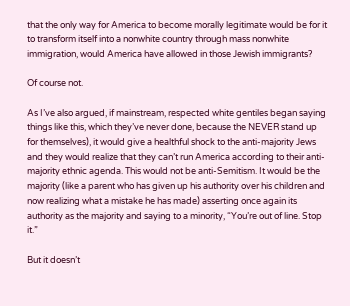that the only way for America to become morally legitimate would be for it to transform itself into a nonwhite country through mass nonwhite immigration, would America have allowed in those Jewish immigrants?

Of course not.

As I’ve also argued, if mainstream, respected white gentiles began saying things like this, which they’ve never done, because the NEVER stand up for themselves), it would give a healthful shock to the anti-majority Jews and they would realize that they can’t run America according to their anti-majority ethnic agenda. This would not be anti-Semitism. It would be the majority (like a parent who has given up his authority over his children and now realizing what a mistake he has made) asserting once again its authority as the majority and saying to a minority, “You’re out of line. Stop it.”

But it doesn’t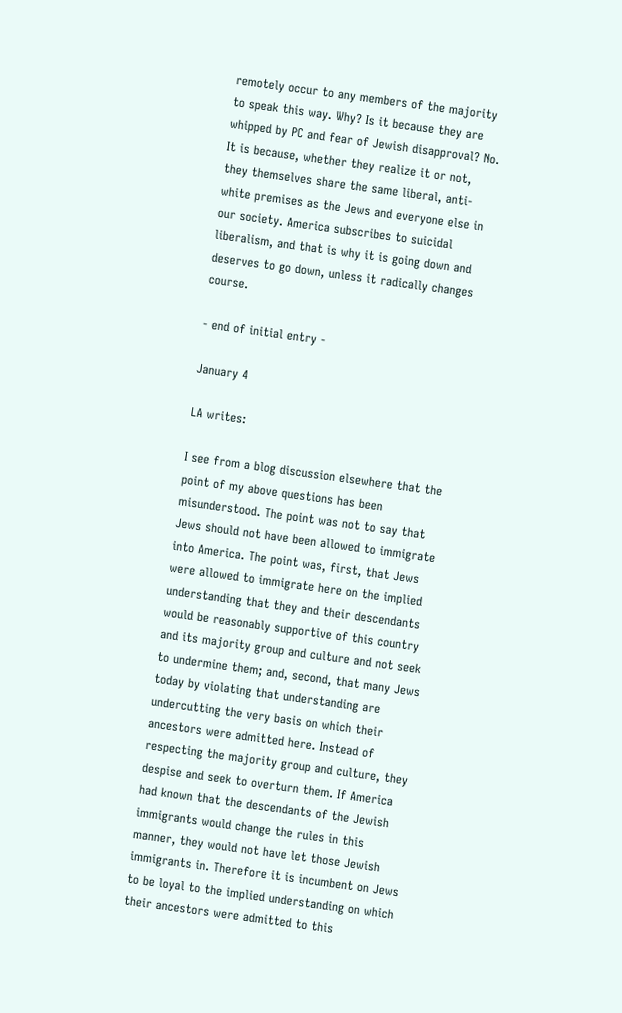remotely occur to any members of the majority to speak this way. Why? Is it because they are whipped by PC and fear of Jewish disapproval? No. It is because, whether they realize it or not, they themselves share the same liberal, anti-white premises as the Jews and everyone else in our society. America subscribes to suicidal liberalism, and that is why it is going down and deserves to go down, unless it radically changes course.

- end of initial entry -

January 4

LA writes:

I see from a blog discussion elsewhere that the point of my above questions has been misunderstood. The point was not to say that Jews should not have been allowed to immigrate into America. The point was, first, that Jews were allowed to immigrate here on the implied understanding that they and their descendants would be reasonably supportive of this country and its majority group and culture and not seek to undermine them; and, second, that many Jews today by violating that understanding are undercutting the very basis on which their ancestors were admitted here. Instead of respecting the majority group and culture, they despise and seek to overturn them. If America had known that the descendants of the Jewish immigrants would change the rules in this manner, they would not have let those Jewish immigrants in. Therefore it is incumbent on Jews to be loyal to the implied understanding on which their ancestors were admitted to this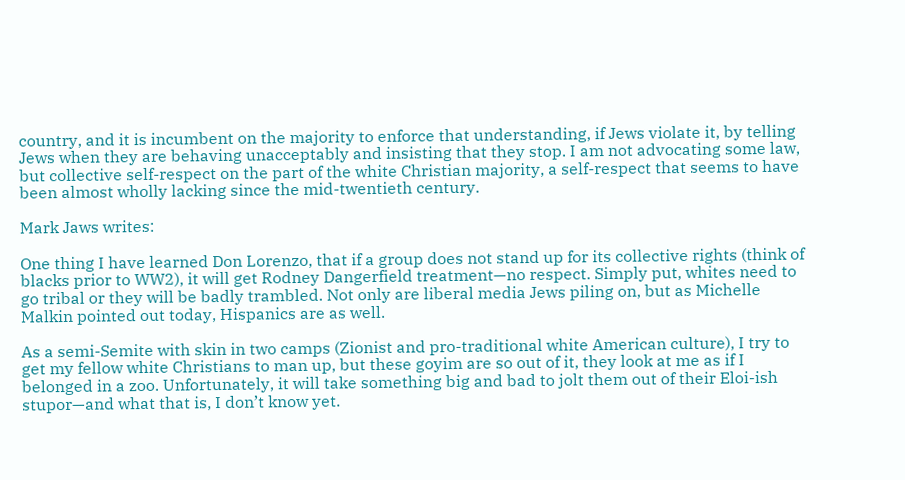country, and it is incumbent on the majority to enforce that understanding, if Jews violate it, by telling Jews when they are behaving unacceptably and insisting that they stop. I am not advocating some law, but collective self-respect on the part of the white Christian majority, a self-respect that seems to have been almost wholly lacking since the mid-twentieth century.

Mark Jaws writes:

One thing I have learned Don Lorenzo, that if a group does not stand up for its collective rights (think of blacks prior to WW2), it will get Rodney Dangerfield treatment—no respect. Simply put, whites need to go tribal or they will be badly trambled. Not only are liberal media Jews piling on, but as Michelle Malkin pointed out today, Hispanics are as well.

As a semi-Semite with skin in two camps (Zionist and pro-traditional white American culture), I try to get my fellow white Christians to man up, but these goyim are so out of it, they look at me as if I belonged in a zoo. Unfortunately, it will take something big and bad to jolt them out of their Eloi-ish stupor—and what that is, I don’t know yet.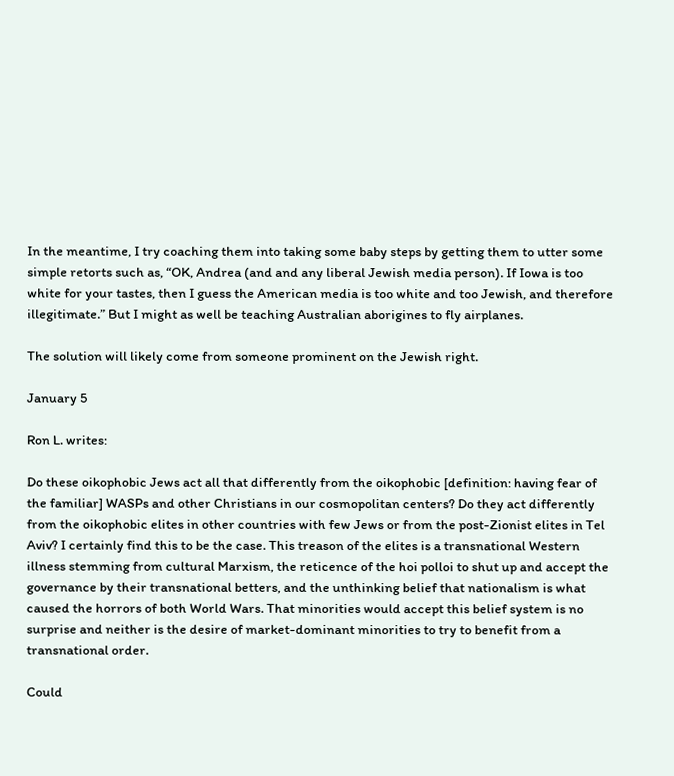In the meantime, I try coaching them into taking some baby steps by getting them to utter some simple retorts such as, “OK, Andrea (and and any liberal Jewish media person). If Iowa is too white for your tastes, then I guess the American media is too white and too Jewish, and therefore illegitimate.” But I might as well be teaching Australian aborigines to fly airplanes.

The solution will likely come from someone prominent on the Jewish right.

January 5

Ron L. writes:

Do these oikophobic Jews act all that differently from the oikophobic [definition: having fear of the familiar] WASPs and other Christians in our cosmopolitan centers? Do they act differently from the oikophobic elites in other countries with few Jews or from the post-Zionist elites in Tel Aviv? I certainly find this to be the case. This treason of the elites is a transnational Western illness stemming from cultural Marxism, the reticence of the hoi polloi to shut up and accept the governance by their transnational betters, and the unthinking belief that nationalism is what caused the horrors of both World Wars. That minorities would accept this belief system is no surprise and neither is the desire of market-dominant minorities to try to benefit from a transnational order.

Could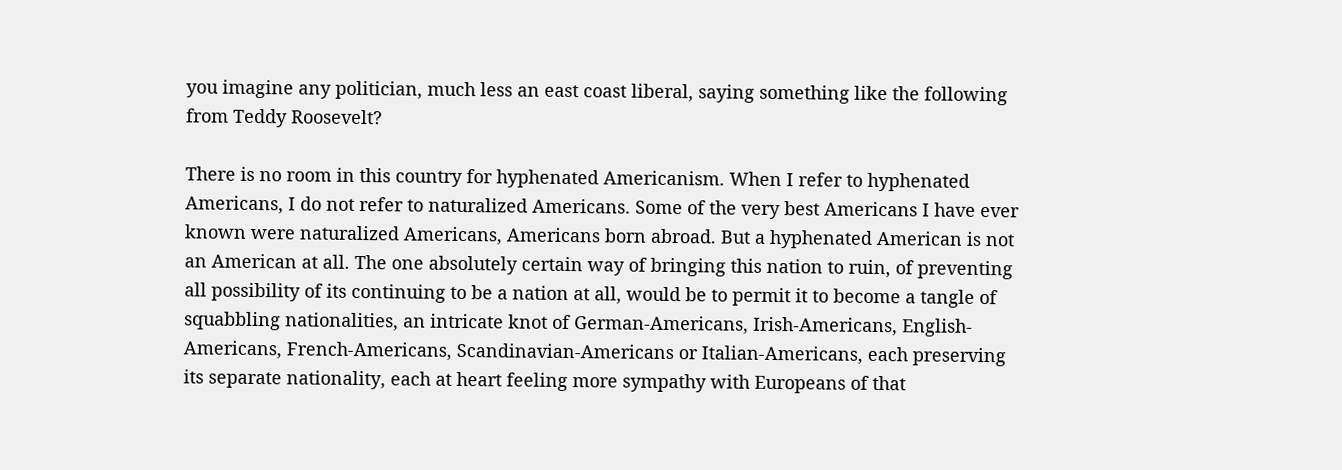you imagine any politician, much less an east coast liberal, saying something like the following from Teddy Roosevelt?

There is no room in this country for hyphenated Americanism. When I refer to hyphenated Americans, I do not refer to naturalized Americans. Some of the very best Americans I have ever known were naturalized Americans, Americans born abroad. But a hyphenated American is not an American at all. The one absolutely certain way of bringing this nation to ruin, of preventing all possibility of its continuing to be a nation at all, would be to permit it to become a tangle of squabbling nationalities, an intricate knot of German-Americans, Irish-Americans, English-Americans, French-Americans, Scandinavian-Americans or Italian-Americans, each preserving its separate nationality, each at heart feeling more sympathy with Europeans of that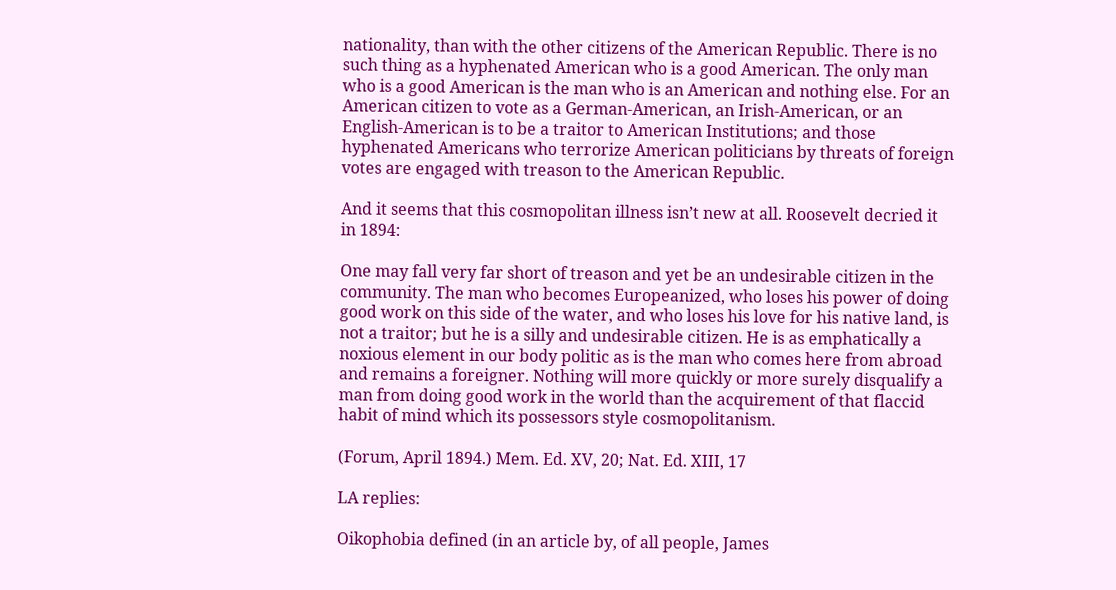nationality, than with the other citizens of the American Republic. There is no such thing as a hyphenated American who is a good American. The only man who is a good American is the man who is an American and nothing else. For an American citizen to vote as a German-American, an Irish-American, or an English-American is to be a traitor to American Institutions; and those hyphenated Americans who terrorize American politicians by threats of foreign votes are engaged with treason to the American Republic.

And it seems that this cosmopolitan illness isn’t new at all. Roosevelt decried it in 1894:

One may fall very far short of treason and yet be an undesirable citizen in the community. The man who becomes Europeanized, who loses his power of doing good work on this side of the water, and who loses his love for his native land, is not a traitor; but he is a silly and undesirable citizen. He is as emphatically a noxious element in our body politic as is the man who comes here from abroad and remains a foreigner. Nothing will more quickly or more surely disqualify a man from doing good work in the world than the acquirement of that flaccid habit of mind which its possessors style cosmopolitanism.

(Forum, April 1894.) Mem. Ed. XV, 20; Nat. Ed. XIII, 17

LA replies:

Oikophobia defined (in an article by, of all people, James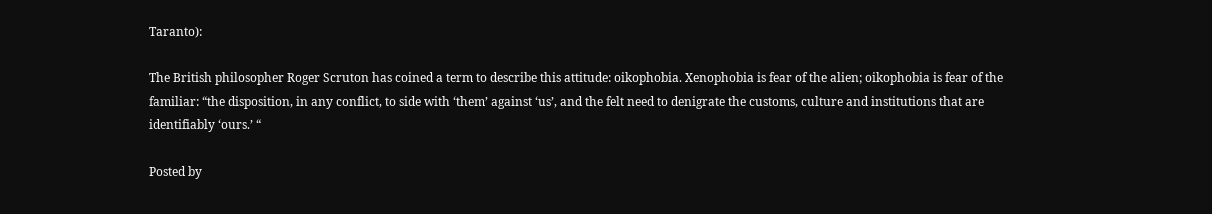Taranto):

The British philosopher Roger Scruton has coined a term to describe this attitude: oikophobia. Xenophobia is fear of the alien; oikophobia is fear of the familiar: “the disposition, in any conflict, to side with ‘them’ against ‘us’, and the felt need to denigrate the customs, culture and institutions that are identifiably ‘ours.’ “

Posted by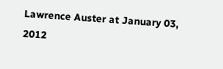Lawrence Auster at January 03, 2012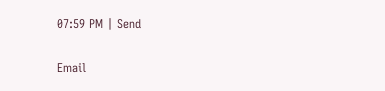07:59 PM | Send

Email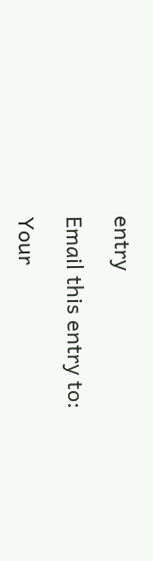entry

Email this entry to:

Your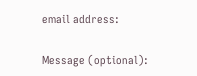email address:

Message (optional):